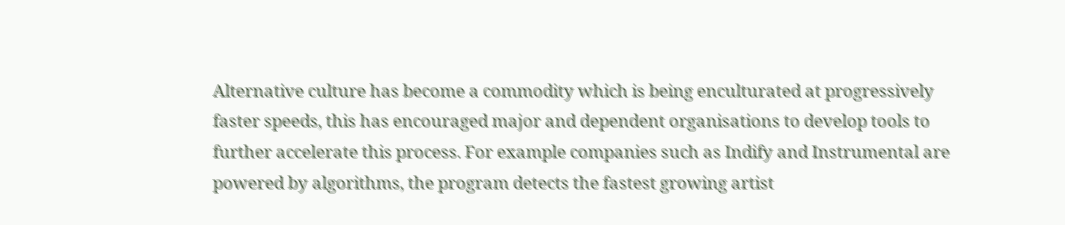Alternative culture has become a commodity which is being enculturated at progressively faster speeds, this has encouraged major and dependent organisations to develop tools to further accelerate this process. For example companies such as Indify and Instrumental are powered by algorithms, the program detects the fastest growing artist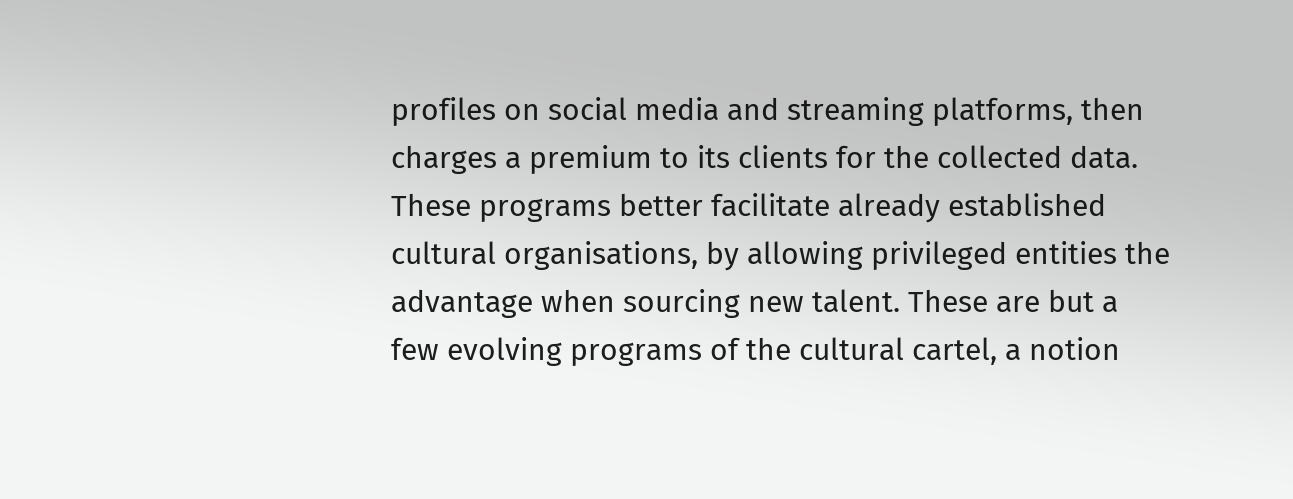profiles on social media and streaming platforms, then charges a premium to its clients for the collected data. These programs better facilitate already established cultural organisations, by allowing privileged entities the advantage when sourcing new talent. These are but a few evolving programs of the cultural cartel, a notion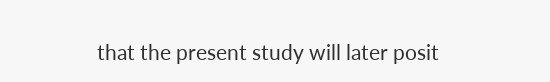that the present study will later posit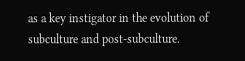as a key instigator in the evolution of subculture and post-subculture.